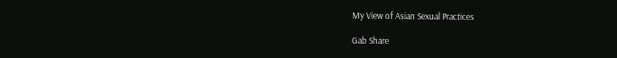My View of Asian Sexual Practices

Gab Share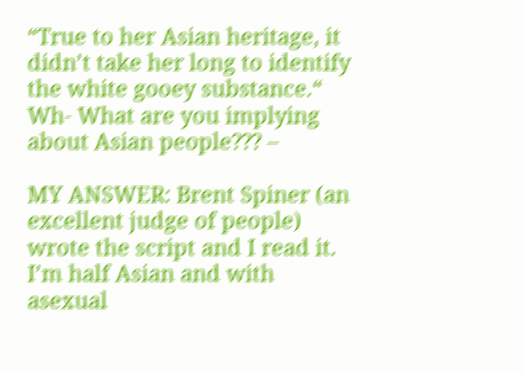“True to her Asian heritage, it didn’t take her long to identify the white gooey substance.“ Wh- What are you implying about Asian people??? –

MY ANSWER: Brent Spiner (an excellent judge of people) wrote the script and I read it. I’m half Asian and with asexual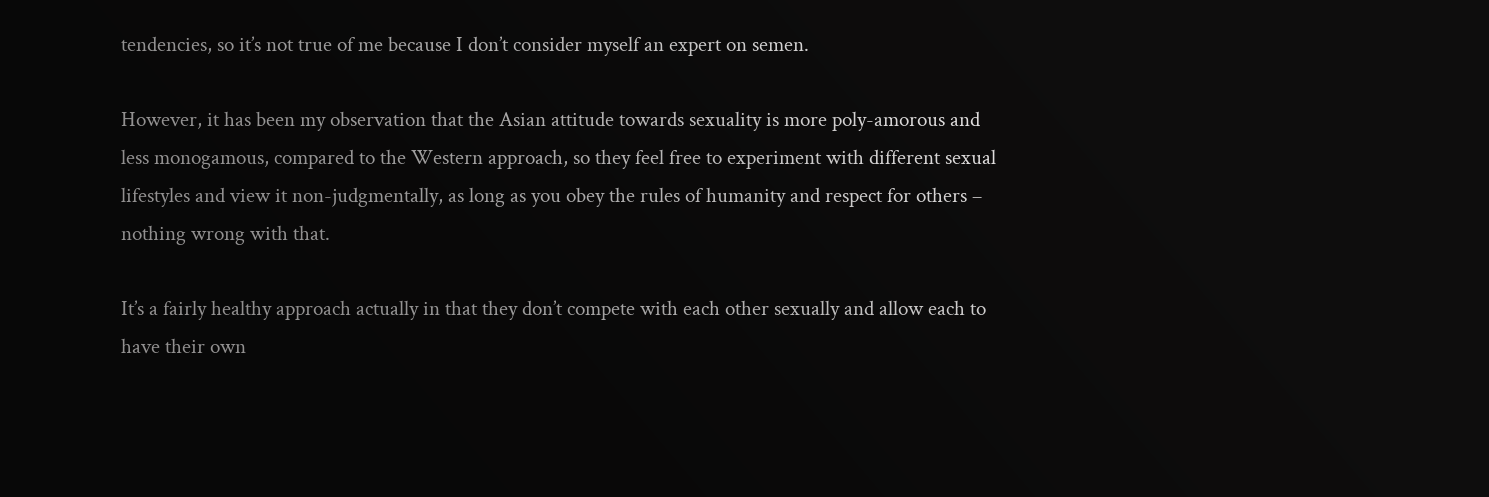tendencies, so it’s not true of me because I don’t consider myself an expert on semen.

However, it has been my observation that the Asian attitude towards sexuality is more poly-amorous and less monogamous, compared to the Western approach, so they feel free to experiment with different sexual lifestyles and view it non-judgmentally, as long as you obey the rules of humanity and respect for others – nothing wrong with that.

It’s a fairly healthy approach actually in that they don’t compete with each other sexually and allow each to have their own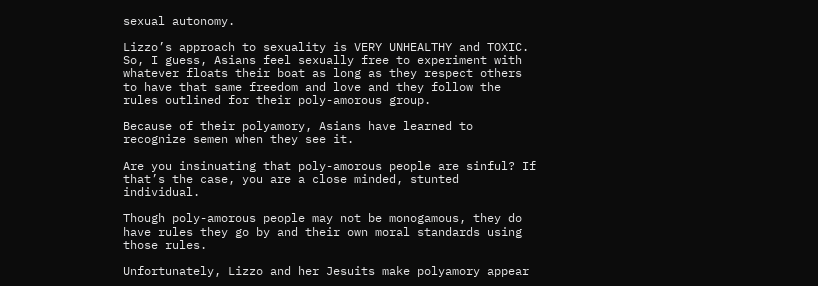sexual autonomy.

Lizzo’s approach to sexuality is VERY UNHEALTHY and TOXIC. So, I guess, Asians feel sexually free to experiment with whatever floats their boat as long as they respect others to have that same freedom and love and they follow the rules outlined for their poly-amorous group.

Because of their polyamory, Asians have learned to recognize semen when they see it.

Are you insinuating that poly-amorous people are sinful? If that’s the case, you are a close minded, stunted individual.

Though poly-amorous people may not be monogamous, they do have rules they go by and their own moral standards using those rules.

Unfortunately, Lizzo and her Jesuits make polyamory appear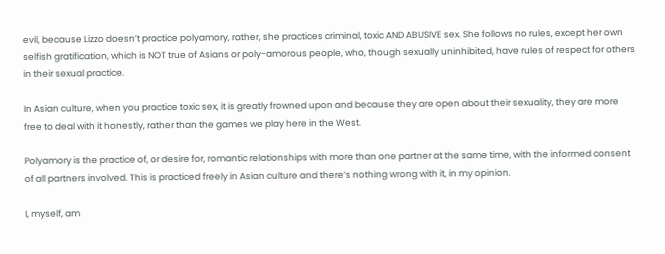evil, because Lizzo doesn’t practice polyamory, rather, she practices criminal, toxic AND ABUSIVE sex. She follows no rules, except her own selfish gratification, which is NOT true of Asians or poly-amorous people, who, though sexually uninhibited, have rules of respect for others in their sexual practice.

In Asian culture, when you practice toxic sex, it is greatly frowned upon and because they are open about their sexuality, they are more free to deal with it honestly, rather than the games we play here in the West.

Polyamory is the practice of, or desire for, romantic relationships with more than one partner at the same time, with the informed consent of all partners involved. This is practiced freely in Asian culture and there’s nothing wrong with it, in my opinion.

I, myself, am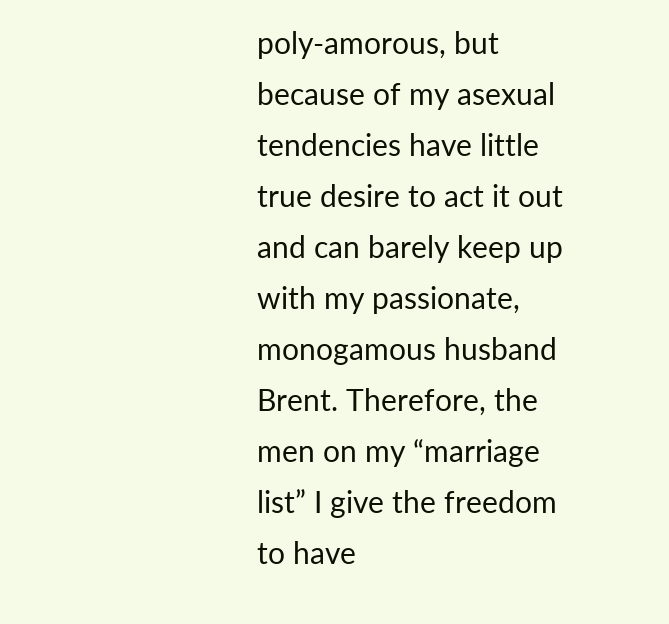poly-amorous, but because of my asexual tendencies have little true desire to act it out and can barely keep up with my passionate, monogamous husband Brent. Therefore, the men on my “marriage list” I give the freedom to have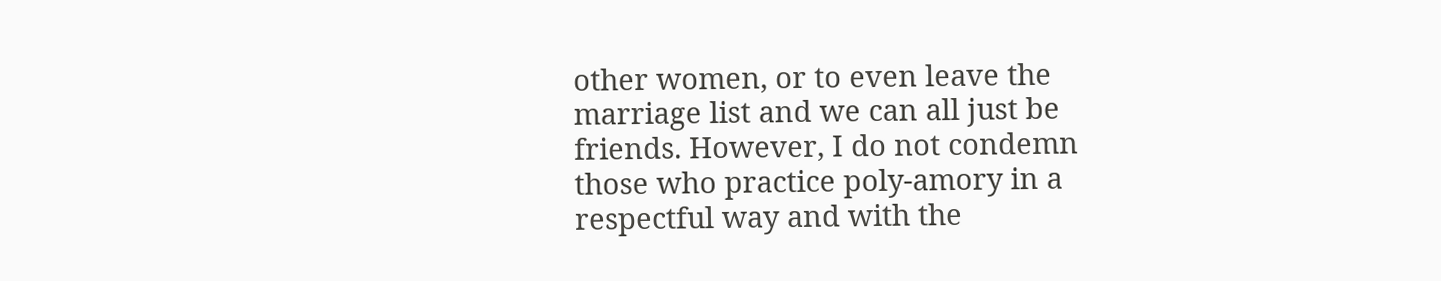other women, or to even leave the marriage list and we can all just be friends. However, I do not condemn those who practice poly-amory in a respectful way and with the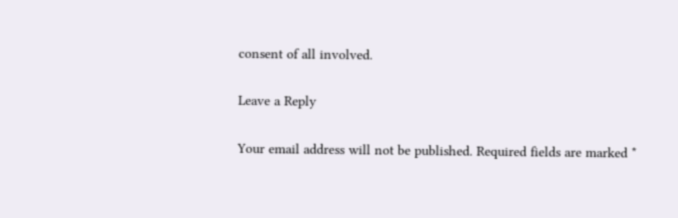consent of all involved.

Leave a Reply

Your email address will not be published. Required fields are marked *